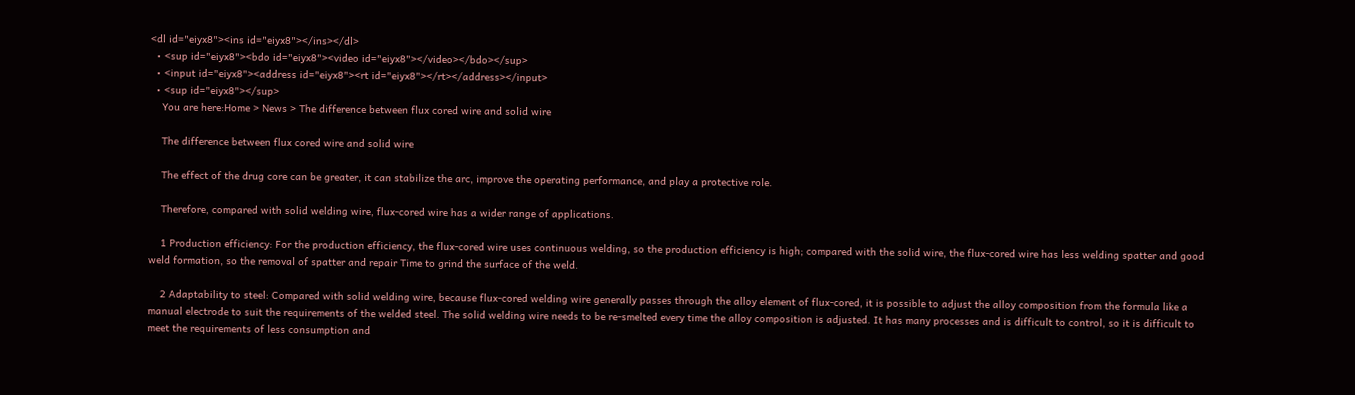<dl id="eiyx8"><ins id="eiyx8"></ins></dl>
  • <sup id="eiyx8"><bdo id="eiyx8"><video id="eiyx8"></video></bdo></sup>
  • <input id="eiyx8"><address id="eiyx8"><rt id="eiyx8"></rt></address></input>
  • <sup id="eiyx8"></sup>
    You are here:Home > News > The difference between flux cored wire and solid wire

    The difference between flux cored wire and solid wire

    The effect of the drug core can be greater, it can stabilize the arc, improve the operating performance, and play a protective role.

    Therefore, compared with solid welding wire, flux-cored wire has a wider range of applications.

    1 Production efficiency: For the production efficiency, the flux-cored wire uses continuous welding, so the production efficiency is high; compared with the solid wire, the flux-cored wire has less welding spatter and good weld formation, so the removal of spatter and repair Time to grind the surface of the weld.

    2 Adaptability to steel: Compared with solid welding wire, because flux-cored welding wire generally passes through the alloy element of flux-cored, it is possible to adjust the alloy composition from the formula like a manual electrode to suit the requirements of the welded steel. The solid welding wire needs to be re-smelted every time the alloy composition is adjusted. It has many processes and is difficult to control, so it is difficult to meet the requirements of less consumption and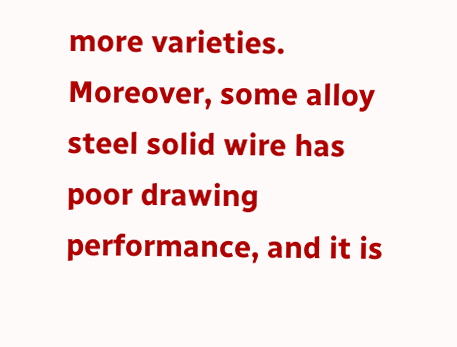more varieties. Moreover, some alloy steel solid wire has poor drawing performance, and it is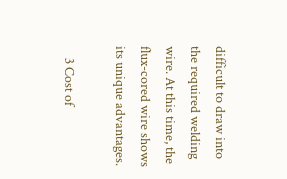difficult to draw into the required welding wire. At this time, the flux-cored wire shows its unique advantages.

    3 Cost of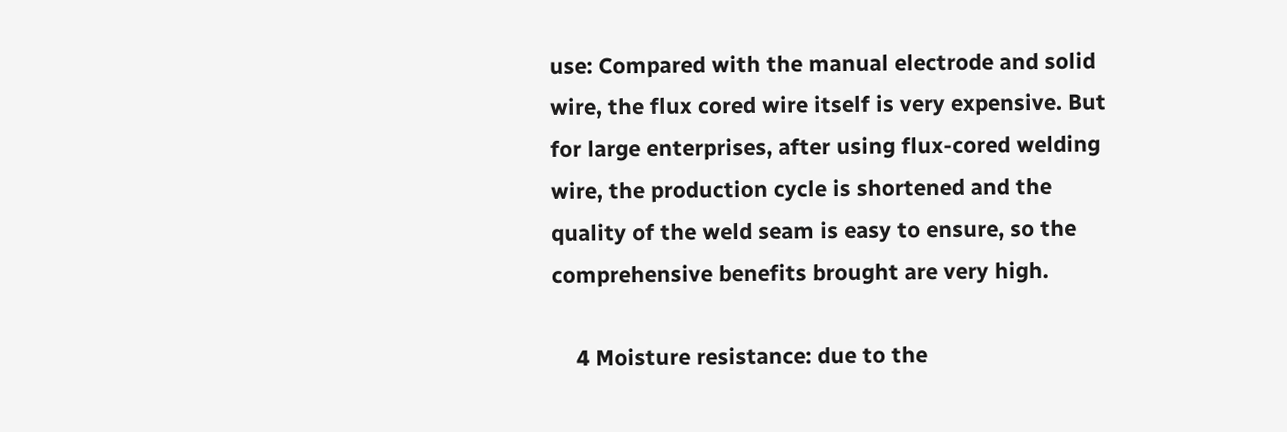use: Compared with the manual electrode and solid wire, the flux cored wire itself is very expensive. But for large enterprises, after using flux-cored welding wire, the production cycle is shortened and the quality of the weld seam is easy to ensure, so the comprehensive benefits brought are very high.

    4 Moisture resistance: due to the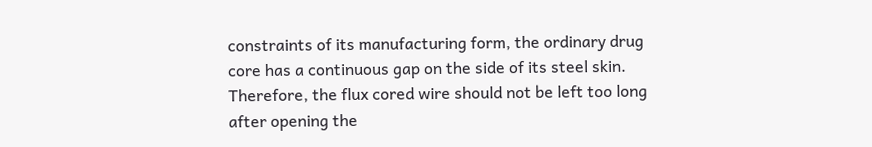constraints of its manufacturing form, the ordinary drug core has a continuous gap on the side of its steel skin. Therefore, the flux cored wire should not be left too long after opening the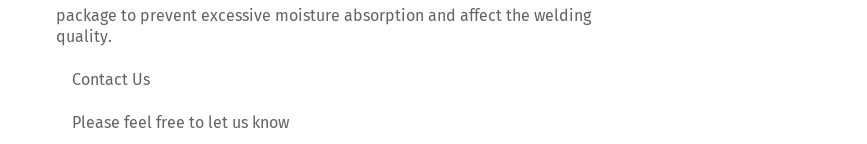package to prevent excessive moisture absorption and affect the welding quality.

    Contact Us

    Please feel free to let us know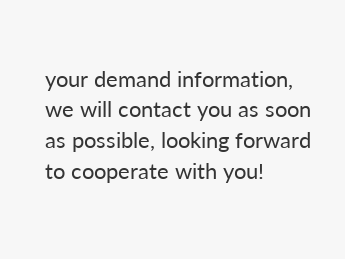your demand information, we will contact you as soon as possible, looking forward to cooperate with you!